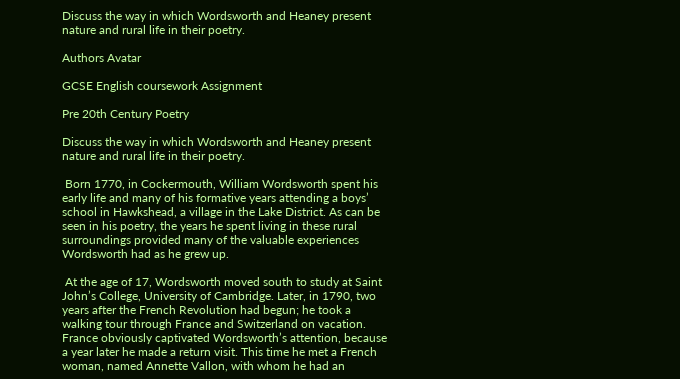Discuss the way in which Wordsworth and Heaney present nature and rural life in their poetry.

Authors Avatar

GCSE English coursework Assignment

Pre 20th Century Poetry

Discuss the way in which Wordsworth and Heaney present nature and rural life in their poetry.

 Born 1770, in Cockermouth, William Wordsworth spent his early life and many of his formative years attending a boys’ school in Hawkshead, a village in the Lake District. As can be seen in his poetry, the years he spent living in these rural surroundings provided many of the valuable experiences Wordsworth had as he grew up.

 At the age of 17, Wordsworth moved south to study at Saint John’s College, University of Cambridge. Later, in 1790, two years after the French Revolution had begun; he took a walking tour through France and Switzerland on vacation. France obviously captivated Wordsworth’s attention, because a year later he made a return visit. This time he met a French woman, named Annette Vallon, with whom he had an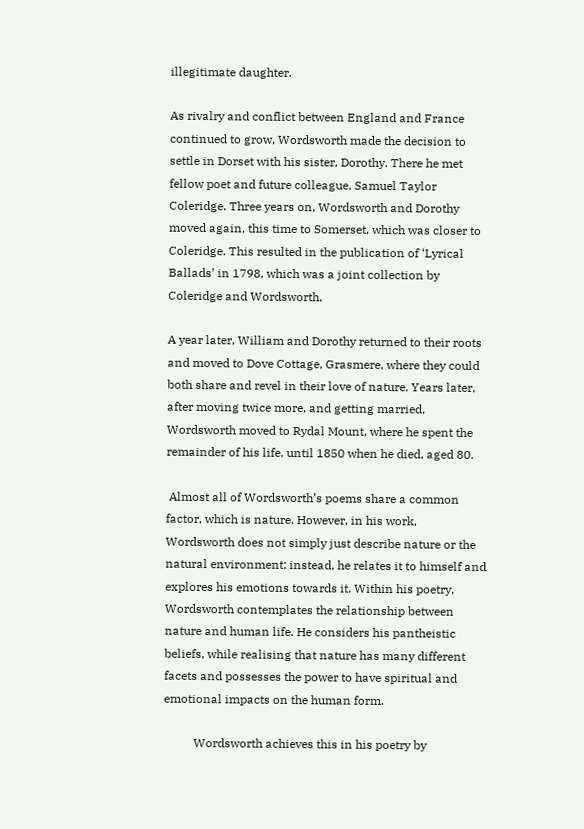illegitimate daughter.

As rivalry and conflict between England and France continued to grow, Wordsworth made the decision to settle in Dorset with his sister, Dorothy. There he met fellow poet and future colleague, Samuel Taylor Coleridge. Three years on, Wordsworth and Dorothy moved again, this time to Somerset, which was closer to Coleridge. This resulted in the publication of ‘Lyrical Ballads’ in 1798, which was a joint collection by Coleridge and Wordsworth.

A year later, William and Dorothy returned to their roots and moved to Dove Cottage, Grasmere, where they could both share and revel in their love of nature. Years later, after moving twice more, and getting married, Wordsworth moved to Rydal Mount, where he spent the remainder of his life, until 1850 when he died, aged 80.

 Almost all of Wordsworth’s poems share a common factor, which is nature. However, in his work, Wordsworth does not simply just describe nature or the natural environment; instead, he relates it to himself and explores his emotions towards it. Within his poetry, Wordsworth contemplates the relationship between nature and human life. He considers his pantheistic beliefs, while realising that nature has many different facets and possesses the power to have spiritual and emotional impacts on the human form.

          Wordsworth achieves this in his poetry by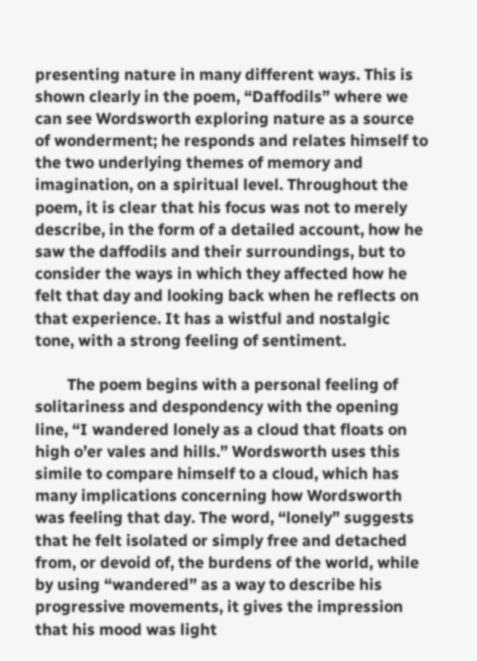presenting nature in many different ways. This is shown clearly in the poem, “Daffodils” where we can see Wordsworth exploring nature as a source of wonderment; he responds and relates himself to the two underlying themes of memory and imagination, on a spiritual level. Throughout the poem, it is clear that his focus was not to merely describe, in the form of a detailed account, how he saw the daffodils and their surroundings, but to consider the ways in which they affected how he felt that day and looking back when he reflects on that experience. It has a wistful and nostalgic tone, with a strong feeling of sentiment.

        The poem begins with a personal feeling of solitariness and despondency with the opening line, “I wandered lonely as a cloud that floats on high o’er vales and hills.” Wordsworth uses this simile to compare himself to a cloud, which has many implications concerning how Wordsworth was feeling that day. The word, “lonely” suggests that he felt isolated or simply free and detached from, or devoid of, the burdens of the world, while by using “wandered” as a way to describe his progressive movements, it gives the impression that his mood was light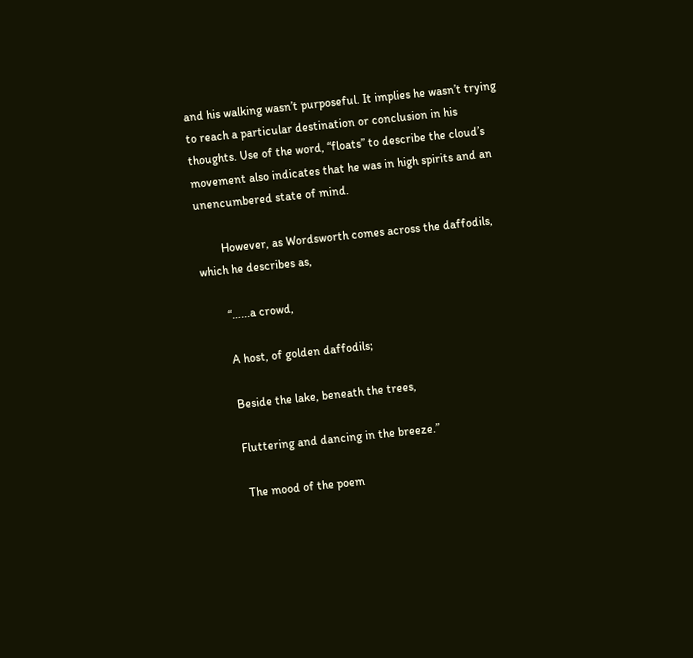and his walking wasn’t purposeful. It implies he wasn’t trying to reach a particular destination or conclusion in his thoughts. Use of the word, “floats” to describe the cloud’s movement also indicates that he was in high spirits and an unencumbered state of mind.

        However, as Wordsworth comes across the daffodils, which he describes as,

        “…...a crowd,

        A host, of golden daffodils;

        Beside the lake, beneath the trees,

        Fluttering and dancing in the breeze.”

         The mood of the poem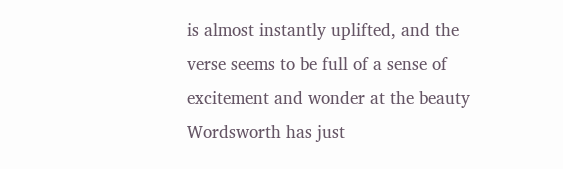is almost instantly uplifted, and the verse seems to be full of a sense of excitement and wonder at the beauty Wordsworth has just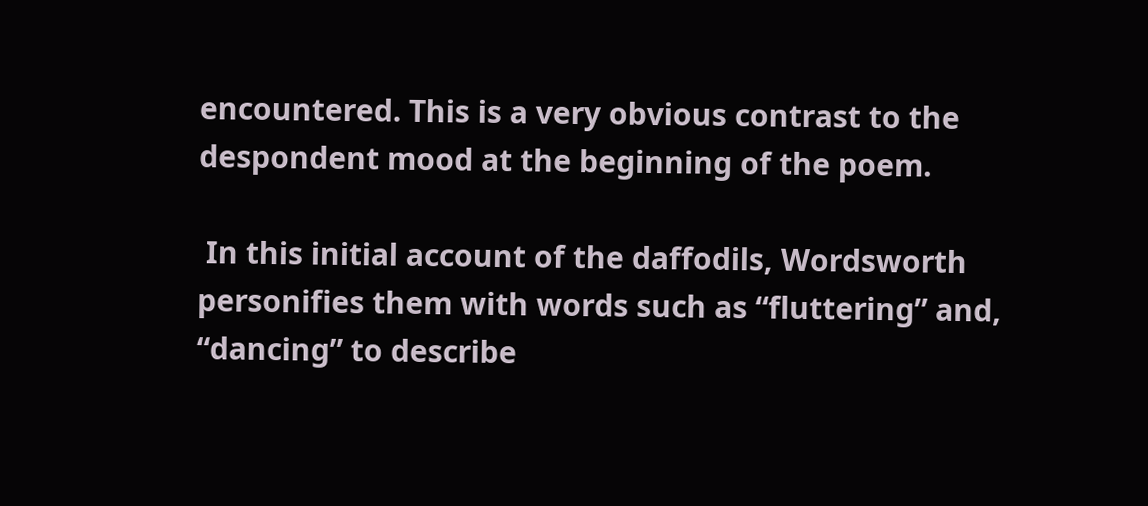encountered. This is a very obvious contrast to the despondent mood at the beginning of the poem.

 In this initial account of the daffodils, Wordsworth personifies them with words such as “fluttering” and, “dancing” to describe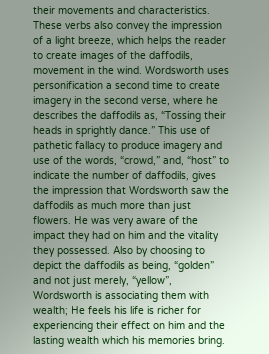their movements and characteristics. These verbs also convey the impression of a light breeze, which helps the reader to create images of the daffodils, movement in the wind. Wordsworth uses personification a second time to create imagery in the second verse, where he describes the daffodils as, “Tossing their heads in sprightly dance.” This use of pathetic fallacy to produce imagery and use of the words, “crowd,” and, “host” to indicate the number of daffodils, gives the impression that Wordsworth saw the daffodils as much more than just flowers. He was very aware of the impact they had on him and the vitality they possessed. Also by choosing to depict the daffodils as being, “golden” and not just merely, “yellow”, Wordsworth is associating them with wealth; He feels his life is richer for experiencing their effect on him and the lasting wealth which his memories bring.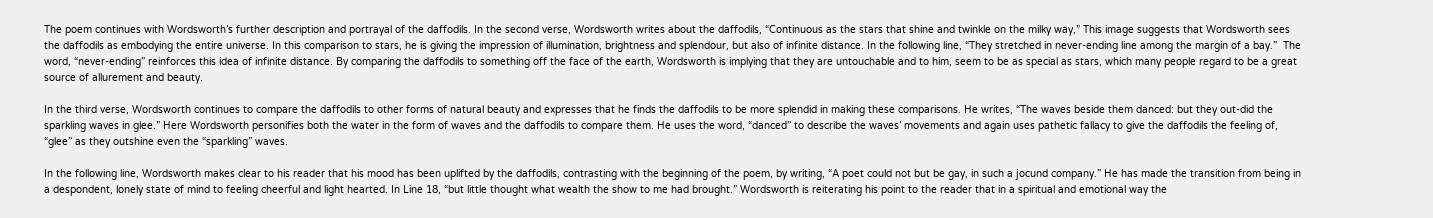The poem continues with Wordsworth’s further description and portrayal of the daffodils. In the second verse, Wordsworth writes about the daffodils, “Continuous as the stars that shine and twinkle on the milky way,” This image suggests that Wordsworth sees the daffodils as embodying the entire universe. In this comparison to stars, he is giving the impression of illumination, brightness and splendour, but also of infinite distance. In the following line, “They stretched in never-ending line among the margin of a bay.”  The word, “never-ending” reinforces this idea of infinite distance. By comparing the daffodils to something off the face of the earth, Wordsworth is implying that they are untouchable and to him, seem to be as special as stars, which many people regard to be a great source of allurement and beauty.

In the third verse, Wordsworth continues to compare the daffodils to other forms of natural beauty and expresses that he finds the daffodils to be more splendid in making these comparisons. He writes, “The waves beside them danced: but they out-did the sparkling waves in glee.” Here Wordsworth personifies both the water in the form of waves and the daffodils to compare them. He uses the word, “danced” to describe the waves’ movements and again uses pathetic fallacy to give the daffodils the feeling of, “glee” as they outshine even the “sparkling” waves.

In the following line, Wordsworth makes clear to his reader that his mood has been uplifted by the daffodils, contrasting with the beginning of the poem, by writing, “A poet could not but be gay, in such a jocund company.” He has made the transition from being in a despondent, lonely state of mind to feeling cheerful and light hearted. In Line 18, “but little thought what wealth the show to me had brought.” Wordsworth is reiterating his point to the reader that in a spiritual and emotional way the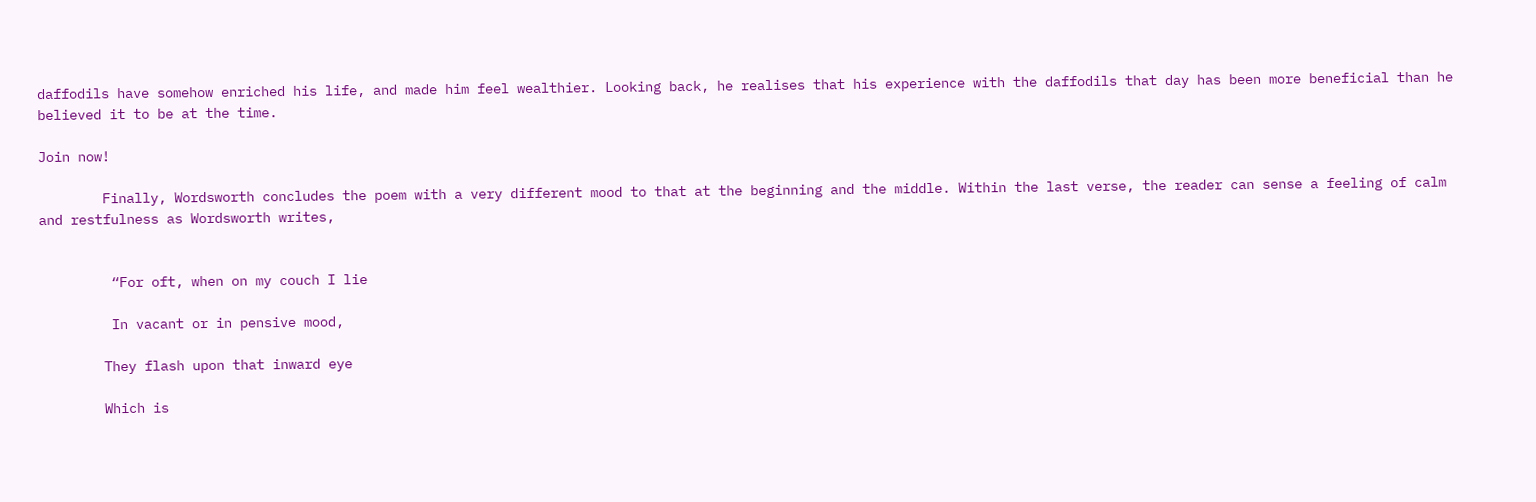daffodils have somehow enriched his life, and made him feel wealthier. Looking back, he realises that his experience with the daffodils that day has been more beneficial than he believed it to be at the time.

Join now!

        Finally, Wordsworth concludes the poem with a very different mood to that at the beginning and the middle. Within the last verse, the reader can sense a feeling of calm and restfulness as Wordsworth writes,


         “For oft, when on my couch I lie

         In vacant or in pensive mood,

        They flash upon that inward eye

        Which is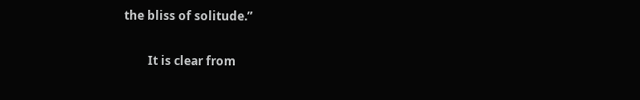the bliss of solitude.”

        It is clear from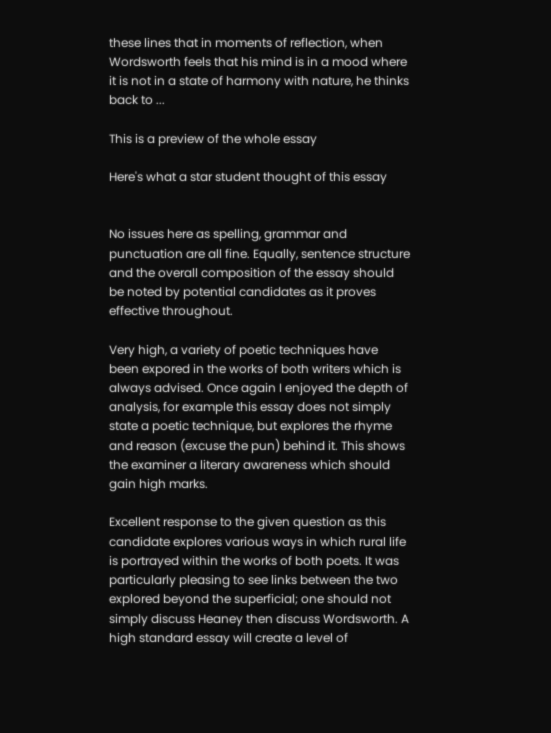these lines that in moments of reflection, when Wordsworth feels that his mind is in a mood where it is not in a state of harmony with nature, he thinks back to ...

This is a preview of the whole essay

Here's what a star student thought of this essay


No issues here as spelling, grammar and punctuation are all fine. Equally, sentence structure and the overall composition of the essay should be noted by potential candidates as it proves effective throughout.

Very high, a variety of poetic techniques have been expored in the works of both writers which is always advised. Once again I enjoyed the depth of analysis, for example this essay does not simply state a poetic technique, but explores the rhyme and reason (excuse the pun) behind it. This shows the examiner a literary awareness which should gain high marks.

Excellent response to the given question as this candidate explores various ways in which rural life is portrayed within the works of both poets. It was particularly pleasing to see links between the two explored beyond the superficial; one should not simply discuss Heaney then discuss Wordsworth. A high standard essay will create a level of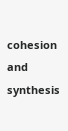cohesion and synthesis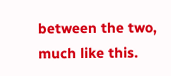between the two, much like this.